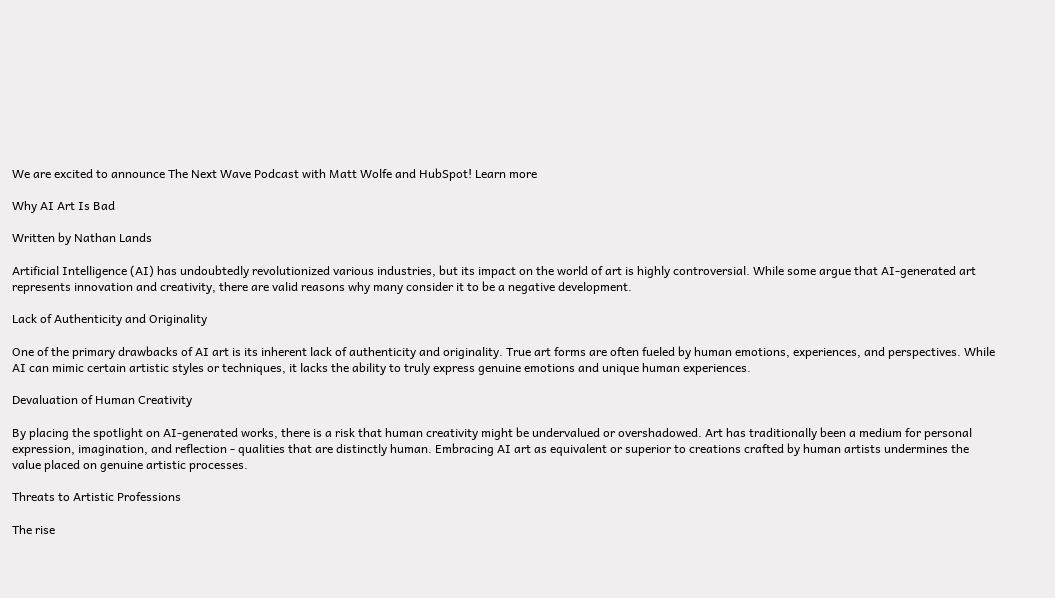We are excited to announce The Next Wave Podcast with Matt Wolfe and HubSpot! Learn more

Why AI Art Is Bad

Written by Nathan Lands

Artificial Intelligence (AI) has undoubtedly revolutionized various industries, but its impact on the world of art is highly controversial. While some argue that AI-generated art represents innovation and creativity, there are valid reasons why many consider it to be a negative development.

Lack of Authenticity and Originality

One of the primary drawbacks of AI art is its inherent lack of authenticity and originality. True art forms are often fueled by human emotions, experiences, and perspectives. While AI can mimic certain artistic styles or techniques, it lacks the ability to truly express genuine emotions and unique human experiences.

Devaluation of Human Creativity

By placing the spotlight on AI-generated works, there is a risk that human creativity might be undervalued or overshadowed. Art has traditionally been a medium for personal expression, imagination, and reflection - qualities that are distinctly human. Embracing AI art as equivalent or superior to creations crafted by human artists undermines the value placed on genuine artistic processes.

Threats to Artistic Professions

The rise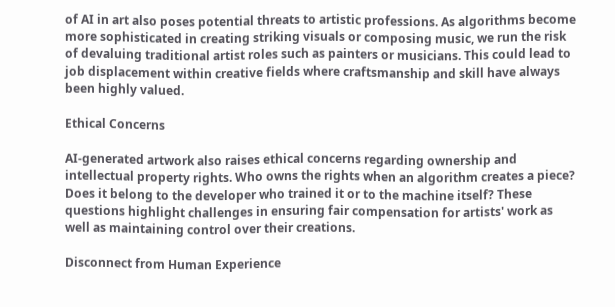of AI in art also poses potential threats to artistic professions. As algorithms become more sophisticated in creating striking visuals or composing music, we run the risk of devaluing traditional artist roles such as painters or musicians. This could lead to job displacement within creative fields where craftsmanship and skill have always been highly valued.

Ethical Concerns

AI-generated artwork also raises ethical concerns regarding ownership and intellectual property rights. Who owns the rights when an algorithm creates a piece? Does it belong to the developer who trained it or to the machine itself? These questions highlight challenges in ensuring fair compensation for artists' work as well as maintaining control over their creations.

Disconnect from Human Experience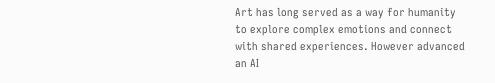Art has long served as a way for humanity to explore complex emotions and connect with shared experiences. However advanced an AI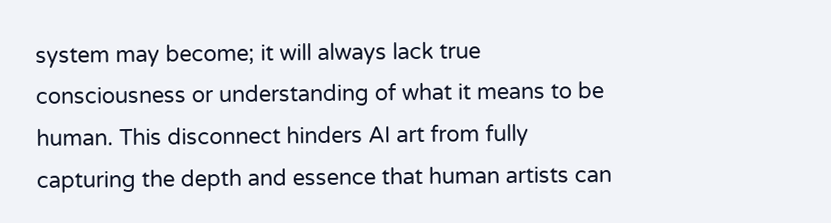system may become; it will always lack true consciousness or understanding of what it means to be human. This disconnect hinders AI art from fully capturing the depth and essence that human artists can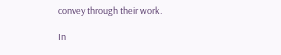convey through their work.

In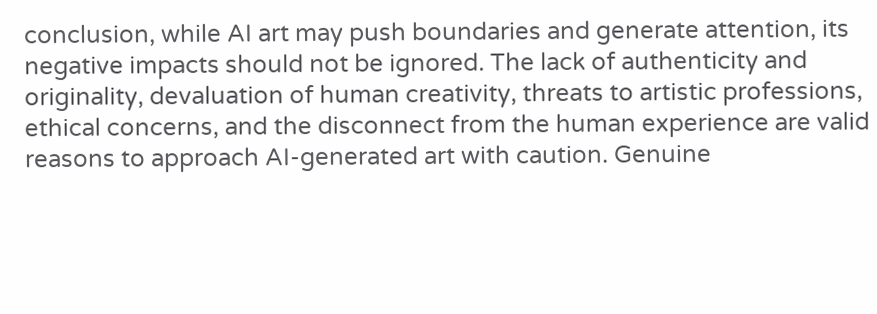conclusion, while AI art may push boundaries and generate attention, its negative impacts should not be ignored. The lack of authenticity and originality, devaluation of human creativity, threats to artistic professions, ethical concerns, and the disconnect from the human experience are valid reasons to approach AI-generated art with caution. Genuine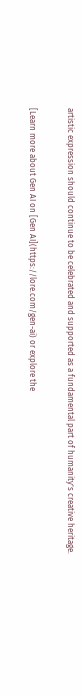artistic expression should continue to be celebrated and supported as a fundamental part of humanity's creative heritage.

[Learn more about Gen AI on [Gen AI](https://lore.com/gen-ai) or explore the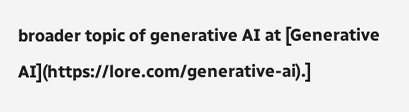broader topic of generative AI at [Generative AI](https://lore.com/generative-ai).]